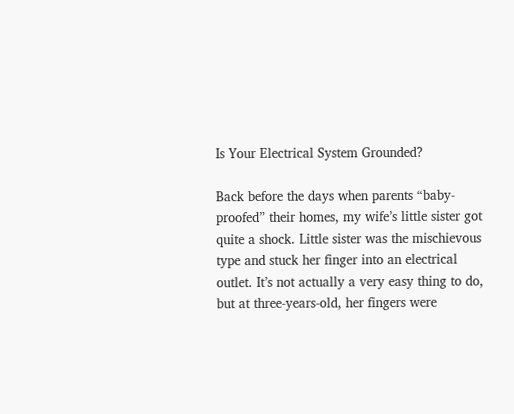Is Your Electrical System Grounded?

Back before the days when parents “baby-proofed” their homes, my wife’s little sister got quite a shock. Little sister was the mischievous type and stuck her finger into an electrical outlet. It’s not actually a very easy thing to do, but at three-years-old, her fingers were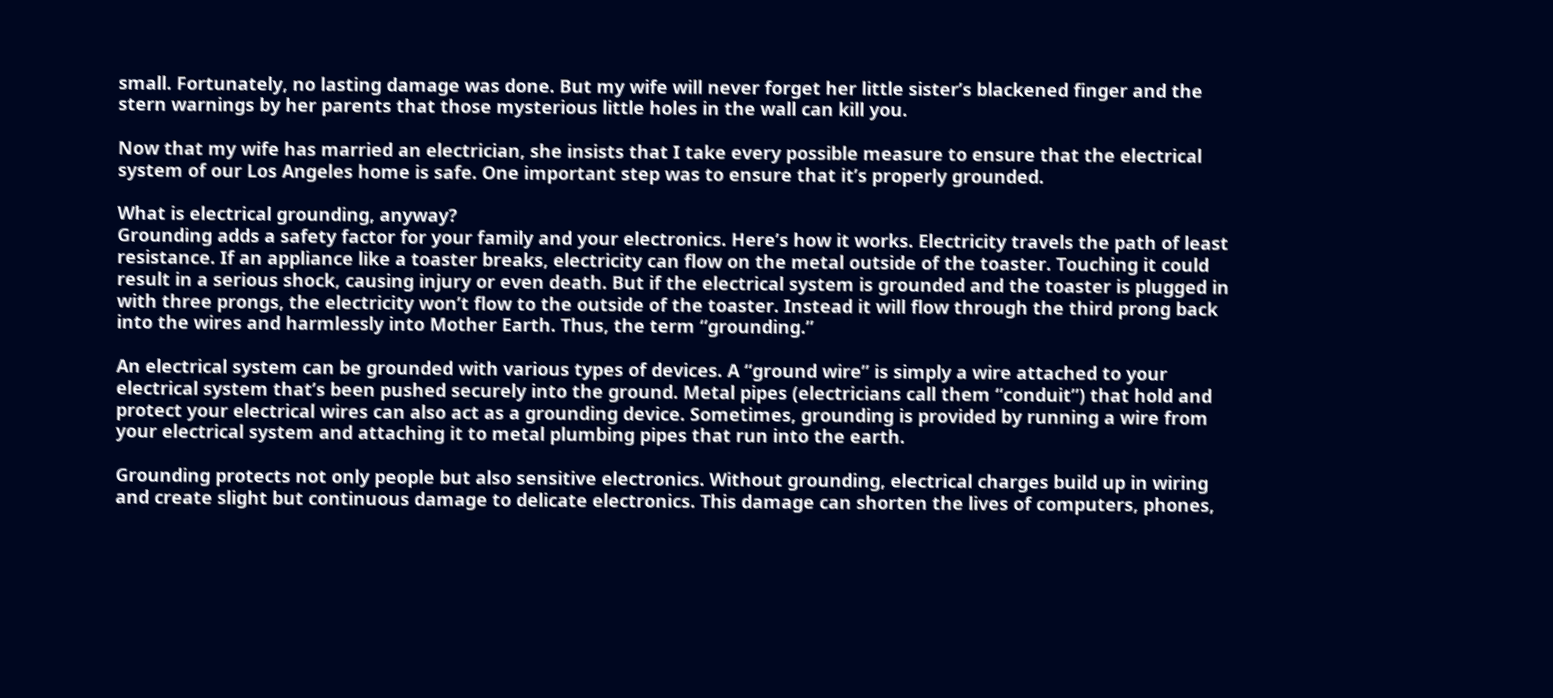small. Fortunately, no lasting damage was done. But my wife will never forget her little sister’s blackened finger and the stern warnings by her parents that those mysterious little holes in the wall can kill you.

Now that my wife has married an electrician, she insists that I take every possible measure to ensure that the electrical system of our Los Angeles home is safe. One important step was to ensure that it’s properly grounded.

What is electrical grounding, anyway?
Grounding adds a safety factor for your family and your electronics. Here’s how it works. Electricity travels the path of least resistance. If an appliance like a toaster breaks, electricity can flow on the metal outside of the toaster. Touching it could result in a serious shock, causing injury or even death. But if the electrical system is grounded and the toaster is plugged in with three prongs, the electricity won’t flow to the outside of the toaster. Instead it will flow through the third prong back into the wires and harmlessly into Mother Earth. Thus, the term “grounding.”

An electrical system can be grounded with various types of devices. A “ground wire” is simply a wire attached to your electrical system that’s been pushed securely into the ground. Metal pipes (electricians call them “conduit”) that hold and protect your electrical wires can also act as a grounding device. Sometimes, grounding is provided by running a wire from your electrical system and attaching it to metal plumbing pipes that run into the earth.

Grounding protects not only people but also sensitive electronics. Without grounding, electrical charges build up in wiring and create slight but continuous damage to delicate electronics. This damage can shorten the lives of computers, phones,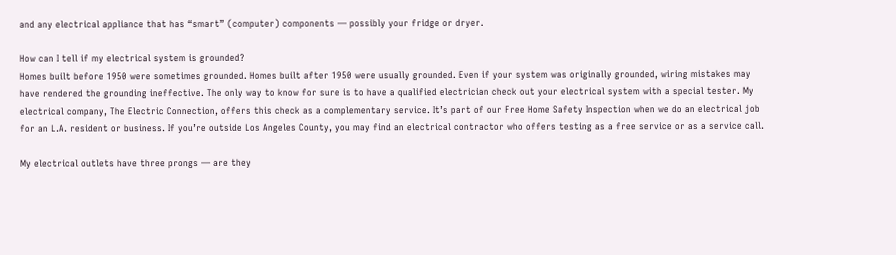and any electrical appliance that has “smart” (computer) components — possibly your fridge or dryer.

How can I tell if my electrical system is grounded?
Homes built before 1950 were sometimes grounded. Homes built after 1950 were usually grounded. Even if your system was originally grounded, wiring mistakes may have rendered the grounding ineffective. The only way to know for sure is to have a qualified electrician check out your electrical system with a special tester. My electrical company, The Electric Connection, offers this check as a complementary service. It’s part of our Free Home Safety Inspection when we do an electrical job for an L.A. resident or business. If you’re outside Los Angeles County, you may find an electrical contractor who offers testing as a free service or as a service call.

My electrical outlets have three prongs — are they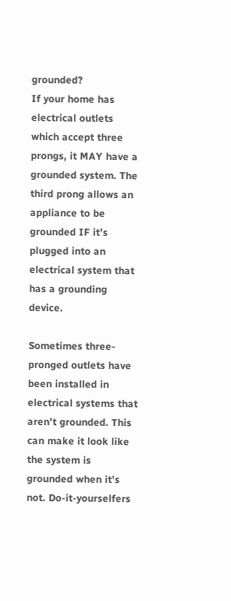grounded?
If your home has electrical outlets which accept three prongs, it MAY have a grounded system. The third prong allows an appliance to be grounded IF it’s plugged into an electrical system that has a grounding device.

Sometimes three-pronged outlets have been installed in electrical systems that aren’t grounded. This can make it look like the system is grounded when it’s not. Do-it-yourselfers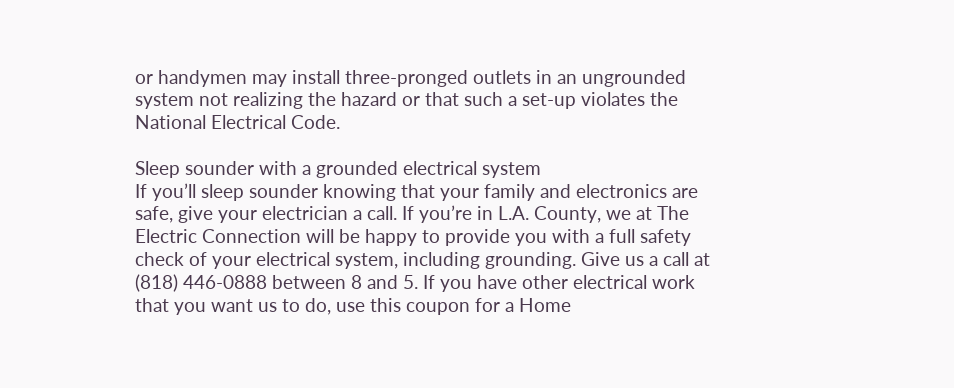or handymen may install three-pronged outlets in an ungrounded system not realizing the hazard or that such a set-up violates the National Electrical Code.

Sleep sounder with a grounded electrical system
If you’ll sleep sounder knowing that your family and electronics are safe, give your electrician a call. If you’re in L.A. County, we at The Electric Connection will be happy to provide you with a full safety check of your electrical system, including grounding. Give us a call at (818) 446-0888 between 8 and 5. If you have other electrical work that you want us to do, use this coupon for a Home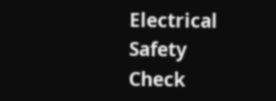Electrical Safety Check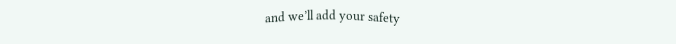and we’ll add your safety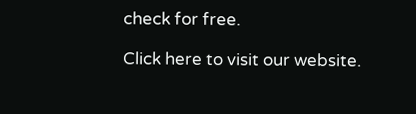check for free.

Click here to visit our website.